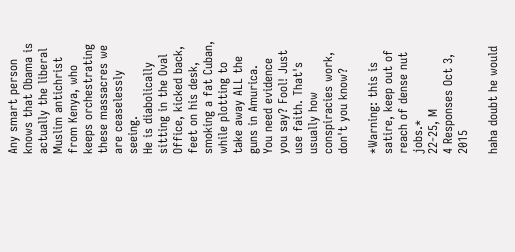Any smart person knows that Obama is actually the liberal Muslim antichrist from Kenya, who keeps orchestrating these massacres we are ceaselessly seeing.
He is diabolically sitting in the Oval Office, kicked back, feet on his desk, smoking a fat Cuban, while plotting to take away ALL the guns in Amurica.
You need evidence you say? Fool! Just use faith. That's usually how conspiracies work, don't you know?

*Warning: this is satire, keep out of reach of dense nut jobs.*
22-25, M
4 Responses Oct 3, 2015

haha doubt he would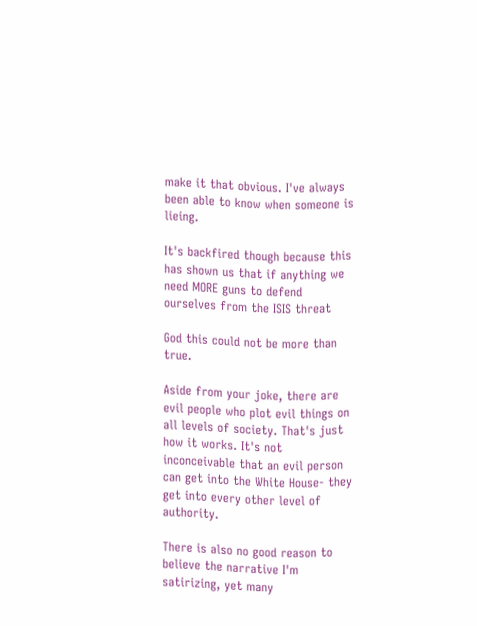make it that obvious. I've always been able to know when someone is lieing.

It's backfired though because this has shown us that if anything we need MORE guns to defend ourselves from the ISIS threat

God this could not be more than true.

Aside from your joke, there are evil people who plot evil things on all levels of society. That's just how it works. It's not inconceivable that an evil person can get into the White House- they get into every other level of authority.

There is also no good reason to believe the narrative I'm satirizing, yet many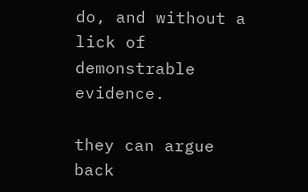do, and without a lick of demonstrable evidence.

they can argue back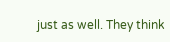just as well. They think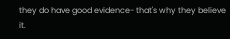they do have good evidence- that's why they believe it.